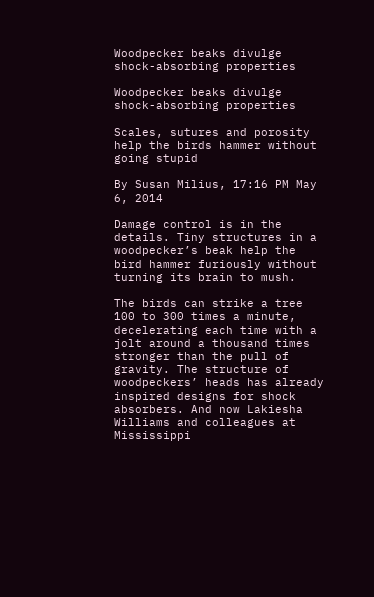Woodpecker beaks divulge shock-absorbing properties

Woodpecker beaks divulge shock-absorbing properties

Scales, sutures and porosity help the birds hammer without going stupid

By Susan Milius, 17:16 PM May 6, 2014

Damage control is in the details. Tiny structures in a woodpecker’s beak help the bird hammer furiously without turning its brain to mush.

The birds can strike a tree 100 to 300 times a minute, decelerating each time with a jolt around a thousand times stronger than the pull of gravity. The structure of woodpeckers’ heads has already inspired designs for shock absorbers. And now Lakiesha Williams and colleagues at Mississippi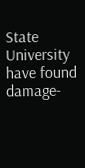State University have found damage-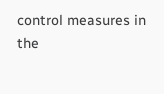control measures in the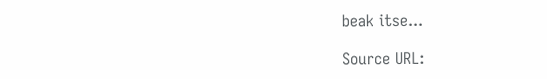beak itse...

Source URL: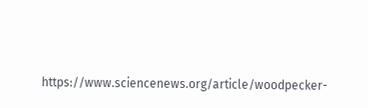https://www.sciencenews.org/article/woodpecker-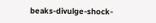beaks-divulge-shock-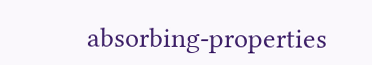absorbing-properties